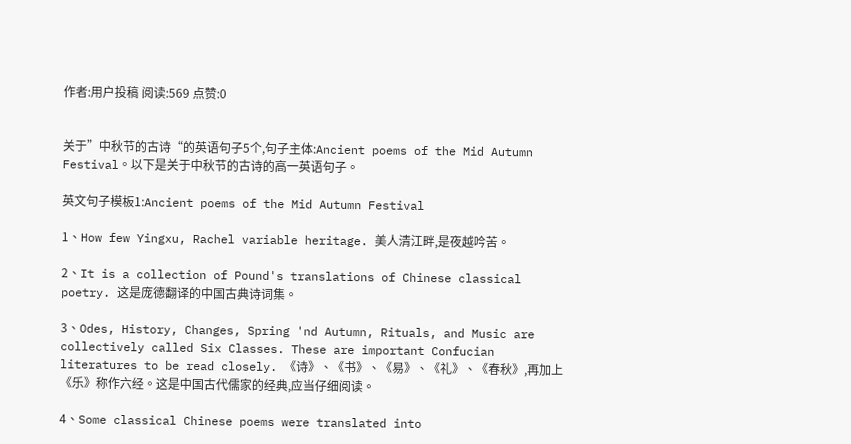作者:用户投稿 阅读:569 点赞:0


关于”中秋节的古诗“的英语句子5个,句子主体:Ancient poems of the Mid Autumn Festival。以下是关于中秋节的古诗的高一英语句子。

英文句子模板1:Ancient poems of the Mid Autumn Festival

1、How few Yingxu, Rachel variable heritage. 美人清江畔,是夜越吟苦。

2、It is a collection of Pound's translations of Chinese classical poetry. 这是庞德翻译的中国古典诗词集。

3、Odes, History, Changes, Spring 'nd Autumn, Rituals, and Music are collectively called Six Classes. These are important Confucian literatures to be read closely. 《诗》、《书》、《易》、《礼》、《春秋》,再加上《乐》称作六经。这是中国古代儒家的经典,应当仔细阅读。

4、Some classical Chinese poems were translated into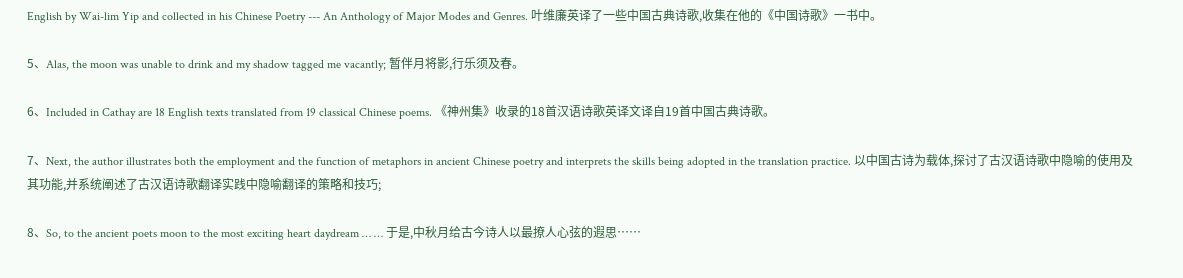English by Wai-lim Yip and collected in his Chinese Poetry --- An Anthology of Major Modes and Genres. 叶维廉英译了一些中国古典诗歌,收集在他的《中国诗歌》一书中。

5、Alas, the moon was unable to drink and my shadow tagged me vacantly; 暂伴月将影,行乐须及春。

6、Included in Cathay are 18 English texts translated from 19 classical Chinese poems. 《神州集》收录的18首汉语诗歌英译文译自19首中国古典诗歌。

7、Next, the author illustrates both the employment and the function of metaphors in ancient Chinese poetry and interprets the skills being adopted in the translation practice. 以中国古诗为载体,探讨了古汉语诗歌中隐喻的使用及其功能,并系统阐述了古汉语诗歌翻译实践中隐喻翻译的策略和技巧;

8、So, to the ancient poets moon to the most exciting heart daydream … … 于是,中秋月给古今诗人以最撩人心弦的遐思……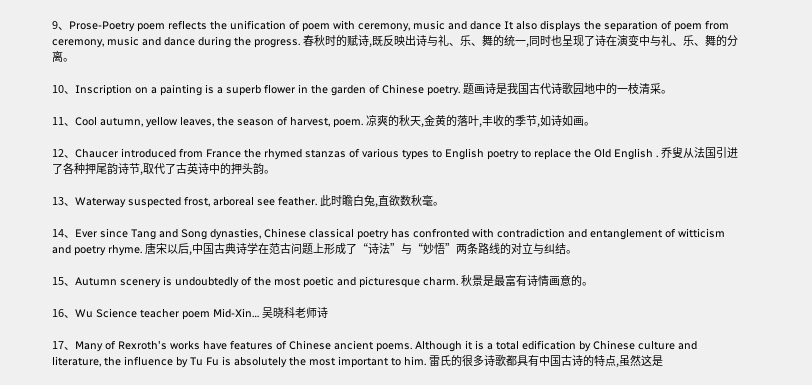9、Prose-Poetry poem reflects the unification of poem with ceremony, music and dance It also displays the separation of poem from ceremony, music and dance during the progress. 春秋时的赋诗,既反映出诗与礼、乐、舞的统一,同时也呈现了诗在演变中与礼、乐、舞的分离。

10、Inscription on a painting is a superb flower in the garden of Chinese poetry. 题画诗是我国古代诗歌园地中的一枝清采。

11、Cool autumn, yellow leaves, the season of harvest, poem. 凉爽的秋天,金黄的落叶,丰收的季节,如诗如画。

12、Chaucer introduced from France the rhymed stanzas of various types to English poetry to replace the Old English . 乔叟从法国引进了各种押尾韵诗节,取代了古英诗中的押头韵。

13、Waterway suspected frost, arboreal see feather. 此时瞻白兔,直欲数秋毫。

14、Ever since Tang and Song dynasties, Chinese classical poetry has confronted with contradiction and entanglement of witticism and poetry rhyme. 唐宋以后,中国古典诗学在范古问题上形成了“诗法”与“妙悟”两条路线的对立与纠结。

15、Autumn scenery is undoubtedly of the most poetic and picturesque charm. 秋景是最富有诗情画意的。

16、Wu Science teacher poem Mid-Xin… 吴晓科老师诗

17、Many of Rexroth's works have features of Chinese ancient poems. Although it is a total edification by Chinese culture and literature, the influence by Tu Fu is absolutely the most important to him. 雷氏的很多诗歌都具有中国古诗的特点,虽然这是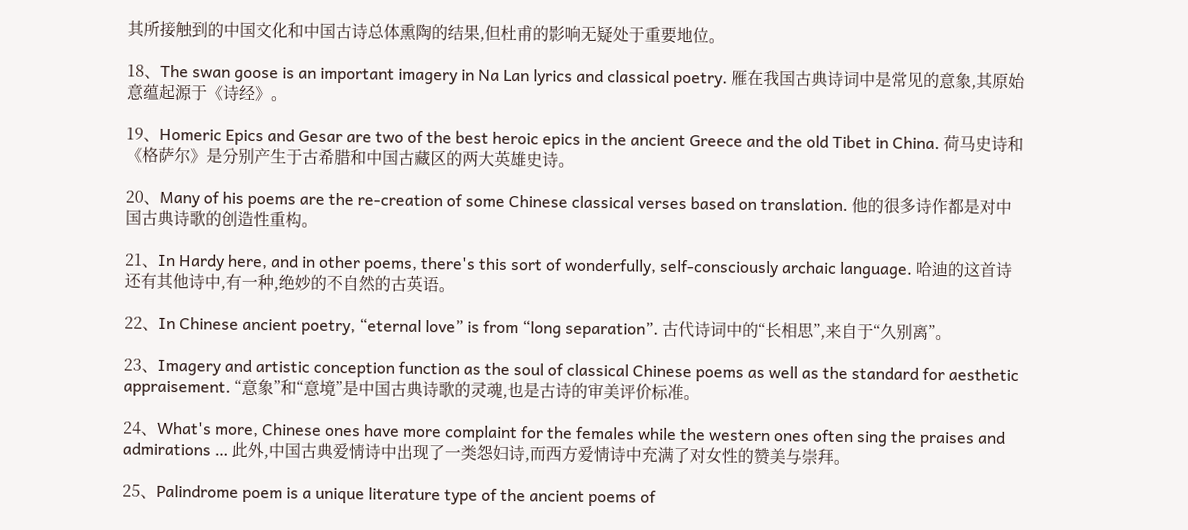其所接触到的中国文化和中国古诗总体熏陶的结果,但杜甫的影响无疑处于重要地位。

18、The swan goose is an important imagery in Na Lan lyrics and classical poetry. 雁在我国古典诗词中是常见的意象,其原始意蕴起源于《诗经》。

19、Homeric Epics and Gesar are two of the best heroic epics in the ancient Greece and the old Tibet in China. 荷马史诗和《格萨尔》是分别产生于古希腊和中国古藏区的两大英雄史诗。

20、Many of his poems are the re-creation of some Chinese classical verses based on translation. 他的很多诗作都是对中国古典诗歌的创造性重构。

21、In Hardy here, and in other poems, there's this sort of wonderfully, self-consciously archaic language. 哈迪的这首诗还有其他诗中,有一种,绝妙的不自然的古英语。

22、In Chinese ancient poetry, “eternal love” is from “long separation”. 古代诗词中的“长相思”,来自于“久别离”。

23、Imagery and artistic conception function as the soul of classical Chinese poems as well as the standard for aesthetic appraisement. “意象”和“意境”是中国古典诗歌的灵魂,也是古诗的审美评价标准。

24、What's more, Chinese ones have more complaint for the females while the western ones often sing the praises and admirations … 此外,中国古典爱情诗中出现了一类怨妇诗,而西方爱情诗中充满了对女性的赞美与崇拜。

25、Palindrome poem is a unique literature type of the ancient poems of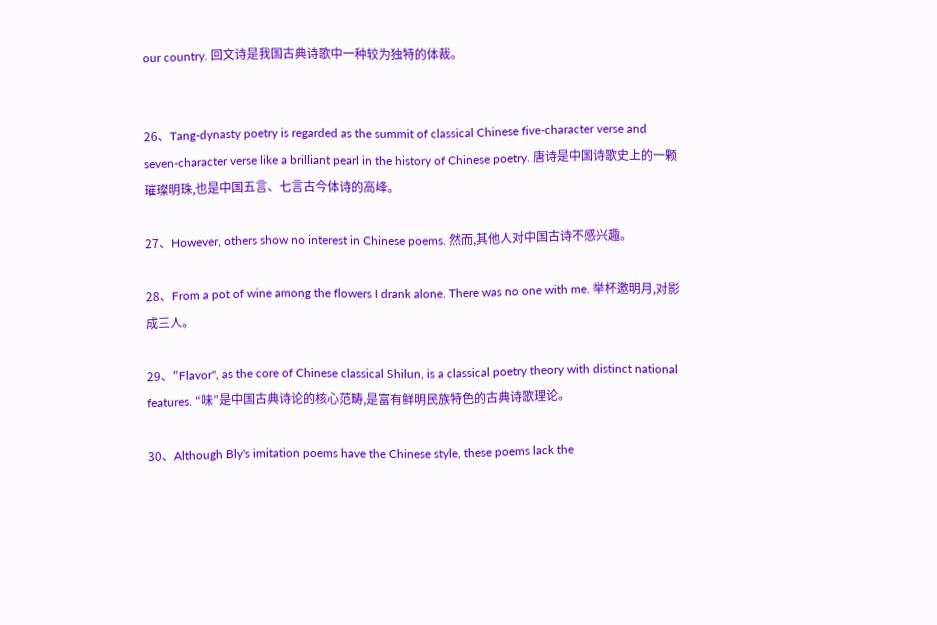our country. 回文诗是我国古典诗歌中一种较为独特的体裁。


26、Tang-dynasty poetry is regarded as the summit of classical Chinese five-character verse and seven-character verse like a brilliant pearl in the history of Chinese poetry. 唐诗是中国诗歌史上的一颗璀璨明珠,也是中国五言、七言古今体诗的高峰。

27、However, others show no interest in Chinese poems. 然而,其他人对中国古诗不感兴趣。

28、From a pot of wine among the flowers I drank alone. There was no one with me. 举杯邀明月,对影成三人。

29、"Flavor", as the core of Chinese classical Shilun, is a classical poetry theory with distinct national features. “味”是中国古典诗论的核心范畴,是富有鲜明民族特色的古典诗歌理论。

30、Although Bly's imitation poems have the Chinese style, these poems lack the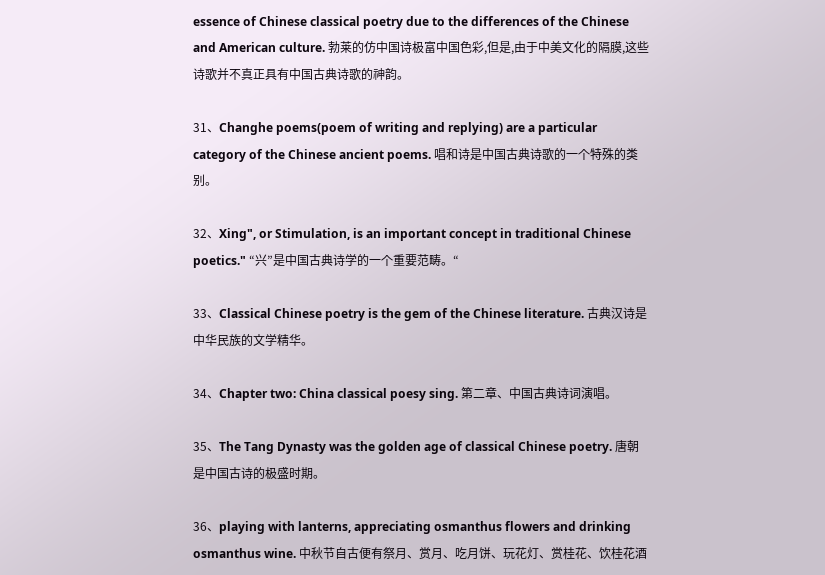essence of Chinese classical poetry due to the differences of the Chinese and American culture. 勃莱的仿中国诗极富中国色彩,但是,由于中美文化的隔膜,这些诗歌并不真正具有中国古典诗歌的神韵。

31、Changhe poems(poem of writing and replying) are a particular category of the Chinese ancient poems. 唱和诗是中国古典诗歌的一个特殊的类别。

32、Xing", or Stimulation, is an important concept in traditional Chinese poetics." “兴”是中国古典诗学的一个重要范畴。“

33、Classical Chinese poetry is the gem of the Chinese literature. 古典汉诗是中华民族的文学精华。

34、Chapter two: China classical poesy sing. 第二章、中国古典诗词演唱。

35、The Tang Dynasty was the golden age of classical Chinese poetry. 唐朝是中国古诗的极盛时期。

36、playing with lanterns, appreciating osmanthus flowers and drinking osmanthus wine. 中秋节自古便有祭月、赏月、吃月饼、玩花灯、赏桂花、饮桂花酒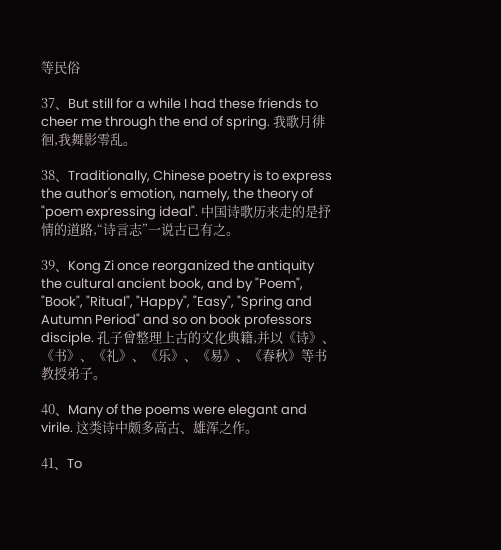等民俗

37、But still for a while I had these friends to cheer me through the end of spring. 我歌月徘徊,我舞影零乱。

38、Traditionally, Chinese poetry is to express the author's emotion, namely, the theory of "poem expressing ideal". 中国诗歌历来走的是抒情的道路,“诗言志”一说古已有之。

39、Kong Zi once reorganized the antiquity the cultural ancient book, and by "Poem", "Book", "Ritual", "Happy", "Easy", "Spring and Autumn Period" and so on book professors disciple. 孔子曾整理上古的文化典籍,并以《诗》、《书》、《礼》、《乐》、《易》、《春秋》等书教授弟子。

40、Many of the poems were elegant and virile. 这类诗中颇多高古、雄浑之作。

41、To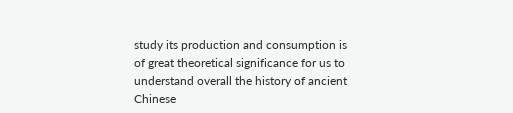study its production and consumption is of great theoretical significance for us to understand overall the history of ancient Chinese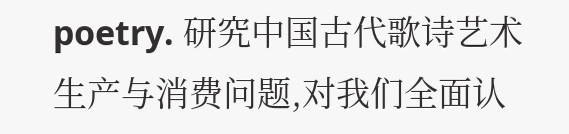poetry. 研究中国古代歌诗艺术生产与消费问题,对我们全面认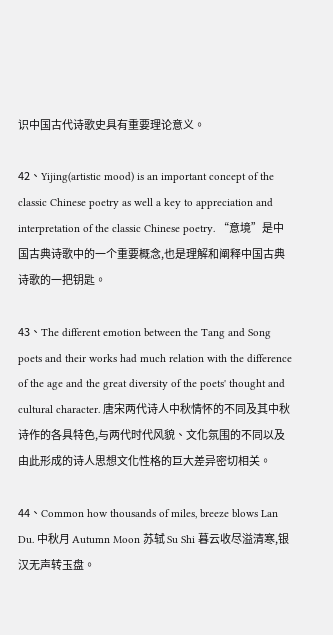识中国古代诗歌史具有重要理论意义。

42、Yijing(artistic mood) is an important concept of the classic Chinese poetry as well a key to appreciation and interpretation of the classic Chinese poetry. “意境”是中国古典诗歌中的一个重要概念,也是理解和阐释中国古典诗歌的一把钥匙。

43、The different emotion between the Tang and Song poets and their works had much relation with the difference of the age and the great diversity of the poets' thought and cultural character. 唐宋两代诗人中秋情怀的不同及其中秋诗作的各具特色,与两代时代风貌、文化氛围的不同以及由此形成的诗人思想文化性格的巨大差异密切相关。

44、Common how thousands of miles, breeze blows Lan Du. 中秋月 Autumn Moon 苏轼 Su Shi 暮云收尽溢清寒,银汉无声转玉盘。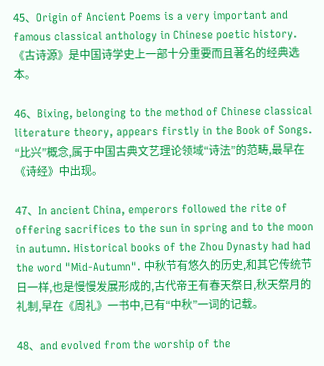45、Origin of Ancient Poems is a very important and famous classical anthology in Chinese poetic history. 《古诗源》是中国诗学史上一部十分重要而且著名的经典选本。

46、Bixing, belonging to the method of Chinese classical literature theory, appears firstly in the Book of Songs. “比兴”概念,属于中国古典文艺理论领域“诗法”的范畴,最早在《诗经》中出现。

47、In ancient China, emperors followed the rite of offering sacrifices to the sun in spring and to the moon in autumn. Historical books of the Zhou Dynasty had had the word "Mid-Autumn". 中秋节有悠久的历史,和其它传统节日一样,也是慢慢发展形成的,古代帝王有春天祭日,秋天祭月的礼制,早在《周礼》一书中,已有“中秋”一词的记载。

48、and evolved from the worship of the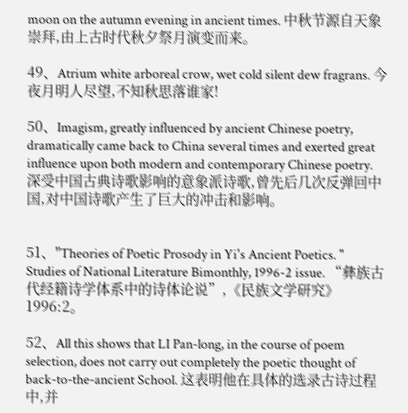moon on the autumn evening in ancient times. 中秋节源自天象崇拜,由上古时代秋夕祭月演变而来。

49、Atrium white arboreal crow, wet cold silent dew fragrans. 今夜月明人尽望,不知秋思落谁家!

50、Imagism, greatly influenced by ancient Chinese poetry, dramatically came back to China several times and exerted great influence upon both modern and contemporary Chinese poetry. 深受中国古典诗歌影响的意象派诗歌,曾先后几次反弹回中国,对中国诗歌产生了巨大的冲击和影响。


51、"Theories of Poetic Prosody in Yi's Ancient Poetics. " Studies of National Literature Bimonthly, 1996-2 issue. “彝族古代经籍诗学体系中的诗体论说”,《民族文学研究》1996:2。

52、All this shows that LI Pan-long, in the course of poem selection, does not carry out completely the poetic thought of back-to-the-ancient School. 这表明他在具体的选录古诗过程中,并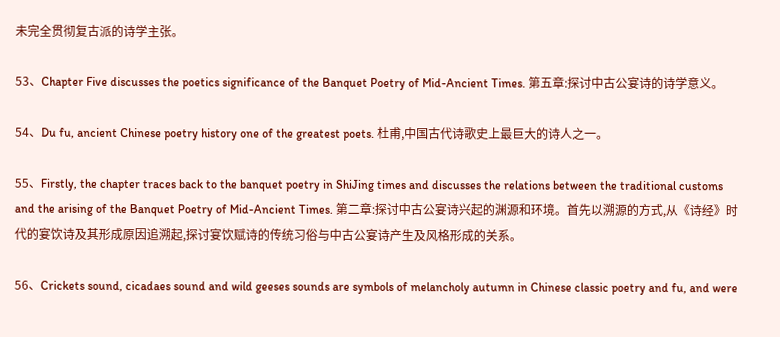未完全贯彻复古派的诗学主张。

53、Chapter Five discusses the poetics significance of the Banquet Poetry of Mid-Ancient Times. 第五章:探讨中古公宴诗的诗学意义。

54、Du fu, ancient Chinese poetry history one of the greatest poets. 杜甫,中国古代诗歌史上最巨大的诗人之一。

55、Firstly, the chapter traces back to the banquet poetry in ShiJing times and discusses the relations between the traditional customs and the arising of the Banquet Poetry of Mid-Ancient Times. 第二章:探讨中古公宴诗兴起的渊源和环境。首先以溯源的方式,从《诗经》时代的宴饮诗及其形成原因追溯起,探讨宴饮赋诗的传统习俗与中古公宴诗产生及风格形成的关系。

56、Crickets sound, cicadaes sound and wild geeses sounds are symbols of melancholy autumn in Chinese classic poetry and fu, and were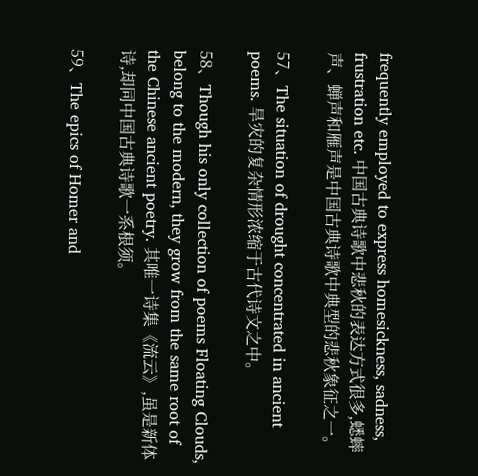frequently employed to express homesickness, sadness, frustration etc. 中国古典诗歌中悲秋的表达方式很多,蟋蟀声、蝉声和雁声是中国古典诗歌中典型的悲秋象征之一。

57、The situation of drought concentrated in ancient poems. 旱灾的复杂情形浓缩于古代诗文之中。

58、Though his only collection of poems Floating Clouds, belong to the modern, they grow from the same root of the Chinese ancient poetry. 其唯一诗集《流云》,虽是新体诗,却同中国古典诗歌一系根须。

59、The epics of Homer and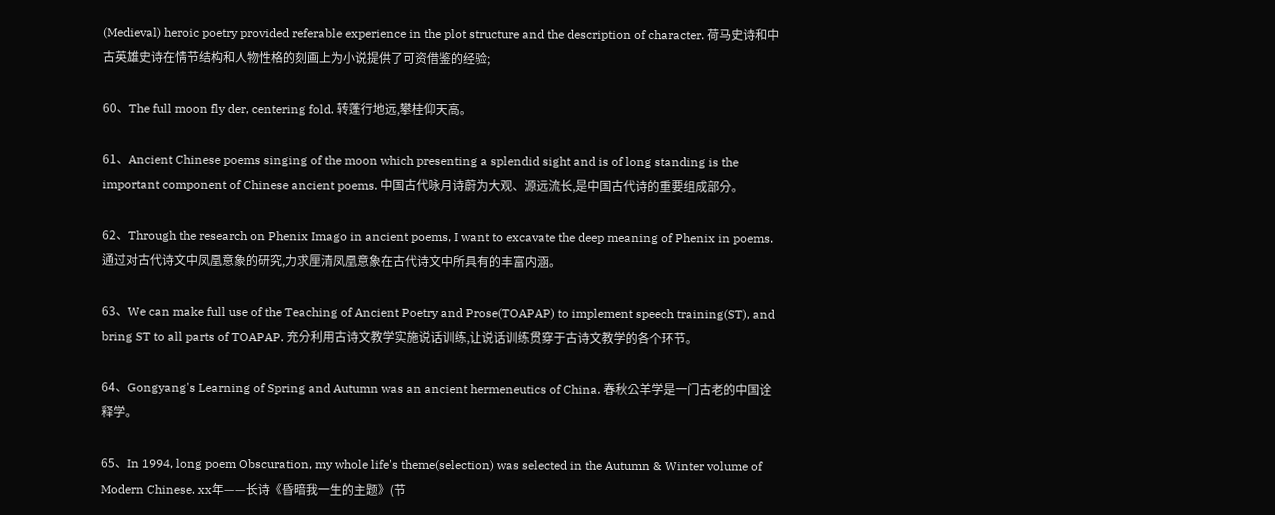(Medieval) heroic poetry provided referable experience in the plot structure and the description of character. 荷马史诗和中古英雄史诗在情节结构和人物性格的刻画上为小说提供了可资借鉴的经验;

60、The full moon fly der, centering fold. 转蓬行地远,攀桂仰天高。

61、Ancient Chinese poems singing of the moon which presenting a splendid sight and is of long standing is the important component of Chinese ancient poems. 中国古代咏月诗蔚为大观、源远流长,是中国古代诗的重要组成部分。

62、Through the research on Phenix Imago in ancient poems, I want to excavate the deep meaning of Phenix in poems. 通过对古代诗文中凤凰意象的研究,力求厘清凤凰意象在古代诗文中所具有的丰富内涵。

63、We can make full use of the Teaching of Ancient Poetry and Prose(TOAPAP) to implement speech training(ST), and bring ST to all parts of TOAPAP. 充分利用古诗文教学实施说话训练,让说话训练贯穿于古诗文教学的各个环节。

64、Gongyang's Learning of Spring and Autumn was an ancient hermeneutics of China. 春秋公羊学是一门古老的中国诠释学。

65、In 1994, long poem Obscuration, my whole life's theme(selection) was selected in the Autumn & Winter volume of Modern Chinese. xx年——长诗《昏暗我一生的主题》(节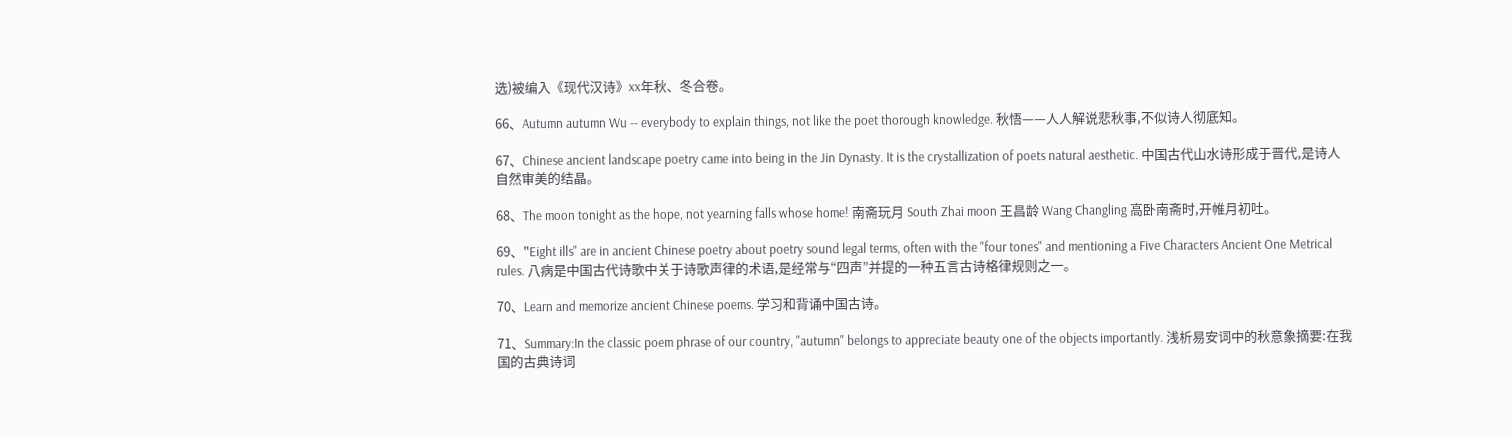选)被编入《现代汉诗》xx年秋、冬合卷。

66、Autumn autumn Wu -- everybody to explain things, not like the poet thorough knowledge. 秋悟——人人解说悲秋事,不似诗人彻底知。

67、Chinese ancient landscape poetry came into being in the Jin Dynasty. It is the crystallization of poets natural aesthetic. 中国古代山水诗形成于晋代,是诗人自然审美的结晶。

68、The moon tonight as the hope, not yearning falls whose home! 南斋玩月 South Zhai moon 王昌龄 Wang Changling 高卧南斋时,开帷月初吐。

69、"Eight ills" are in ancient Chinese poetry about poetry sound legal terms, often with the "four tones" and mentioning a Five Characters Ancient One Metrical rules. 八病是中国古代诗歌中关于诗歌声律的术语,是经常与“四声”并提的一种五言古诗格律规则之一。

70、Learn and memorize ancient Chinese poems. 学习和背诵中国古诗。

71、Summary:In the classic poem phrase of our country, "autumn" belongs to appreciate beauty one of the objects importantly. 浅析易安词中的秋意象摘要:在我国的古典诗词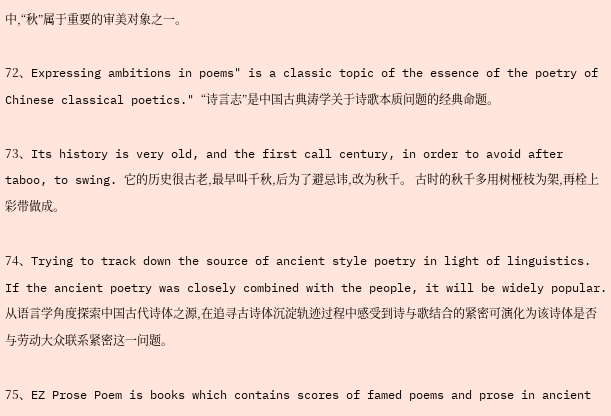中,“秋”属于重要的审美对象之一。

72、Expressing ambitions in poems" is a classic topic of the essence of the poetry of Chinese classical poetics." “诗言志”是中国古典涛学关于诗歌本质问题的经典命题。

73、Its history is very old, and the first call century, in order to avoid after taboo, to swing. 它的历史很古老,最早叫千秋,后为了避忌讳,改为秋千。 古时的秋千多用树桠枝为架,再栓上彩带做成。

74、Trying to track down the source of ancient style poetry in light of linguistics. If the ancient poetry was closely combined with the people, it will be widely popular. 从语言学角度探索中国古代诗体之源,在追寻古诗体沉淀轨迹过程中感受到诗与歌结合的紧密可演化为该诗体是否与劳动大众联系紧密这一问题。

75、EZ Prose Poem is books which contains scores of famed poems and prose in ancient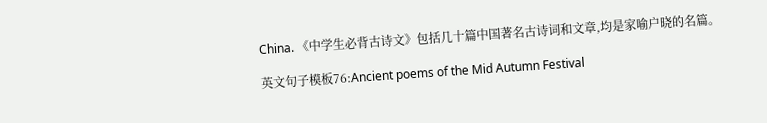China. 《中学生必背古诗文》包括几十篇中国著名古诗词和文章,均是家喻户晓的名篇。

英文句子模板76:Ancient poems of the Mid Autumn Festival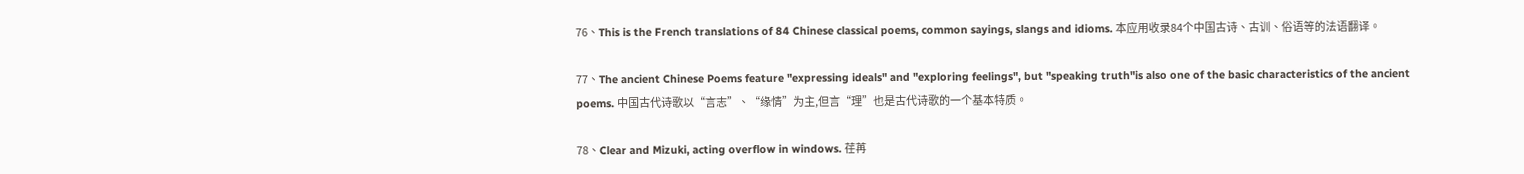76、This is the French translations of 84 Chinese classical poems, common sayings, slangs and idioms. 本应用收录84个中国古诗、古训、俗语等的法语翻译。

77、The ancient Chinese Poems feature "expressing ideals" and "exploring feelings", but "speaking truth"is also one of the basic characteristics of the ancient poems. 中国古代诗歌以“言志”、“缘情”为主,但言“理”也是古代诗歌的一个基本特质。

78、Clear and Mizuki, acting overflow in windows. 荏苒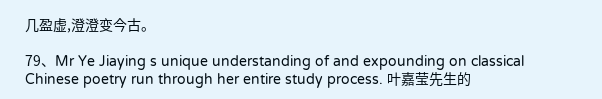几盈虚,澄澄变今古。

79、Mr Ye Jiaying s unique understanding of and expounding on classical Chinese poetry run through her entire study process. 叶嘉莹先生的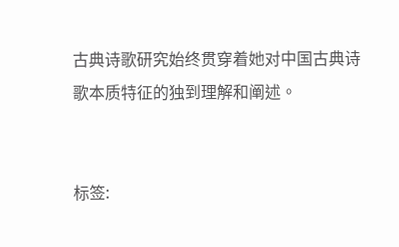古典诗歌研究始终贯穿着她对中国古典诗歌本质特征的独到理解和阐述。


标签: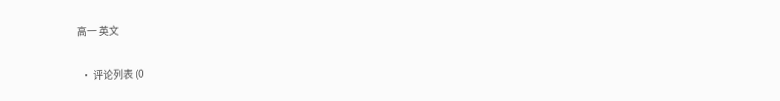高一 英文

  • 评论列表 (0